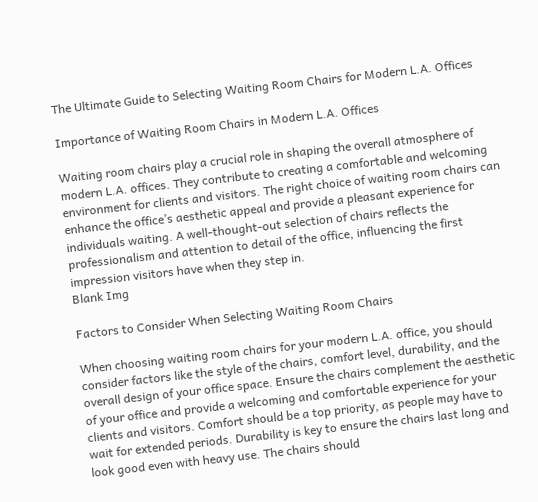The Ultimate Guide to Selecting Waiting Room Chairs for Modern L.A. Offices

Importance of Waiting Room Chairs in Modern L.A. Offices

Waiting room chairs play a crucial role in shaping the overall atmosphere of modern L.A. offices. They contribute to creating a comfortable and welcoming environment for clients and visitors. The right choice of waiting room chairs can enhance the office’s aesthetic appeal and provide a pleasant experience for individuals waiting. A well-thought-out selection of chairs reflects the professionalism and attention to detail of the office, influencing the first impression visitors have when they step in.
Blank Img

Factors to Consider When Selecting Waiting Room Chairs

When choosing waiting room chairs for your modern L.A. office, you should consider factors like the style of the chairs, comfort level, durability, and the overall design of your office space. Ensure the chairs complement the aesthetic of your office and provide a welcoming and comfortable experience for your clients and visitors. Comfort should be a top priority, as people may have to wait for extended periods. Durability is key to ensure the chairs last long and look good even with heavy use. The chairs should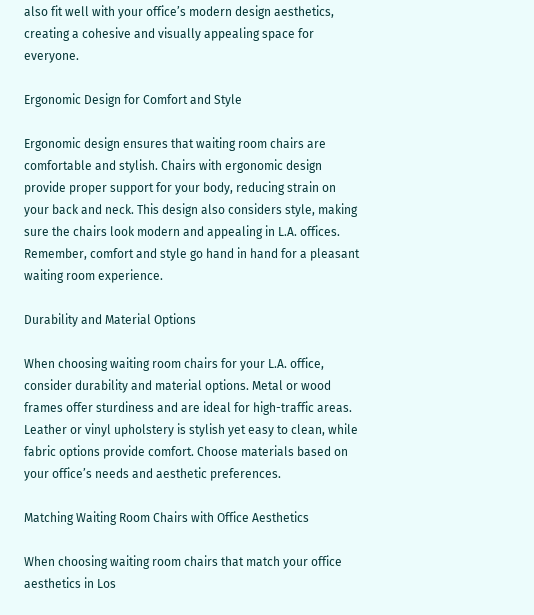also fit well with your office’s modern design aesthetics, creating a cohesive and visually appealing space for everyone.

Ergonomic Design for Comfort and Style

Ergonomic design ensures that waiting room chairs are comfortable and stylish. Chairs with ergonomic design provide proper support for your body, reducing strain on your back and neck. This design also considers style, making sure the chairs look modern and appealing in L.A. offices. Remember, comfort and style go hand in hand for a pleasant waiting room experience.

Durability and Material Options

When choosing waiting room chairs for your L.A. office, consider durability and material options. Metal or wood frames offer sturdiness and are ideal for high-traffic areas. Leather or vinyl upholstery is stylish yet easy to clean, while fabric options provide comfort. Choose materials based on your office’s needs and aesthetic preferences.

Matching Waiting Room Chairs with Office Aesthetics

When choosing waiting room chairs that match your office aesthetics in Los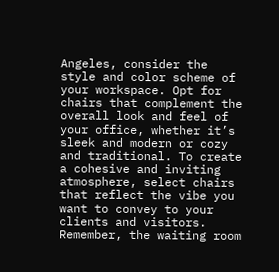Angeles, consider the style and color scheme of your workspace. Opt for chairs that complement the overall look and feel of your office, whether it’s sleek and modern or cozy and traditional. To create a cohesive and inviting atmosphere, select chairs that reflect the vibe you want to convey to your clients and visitors. Remember, the waiting room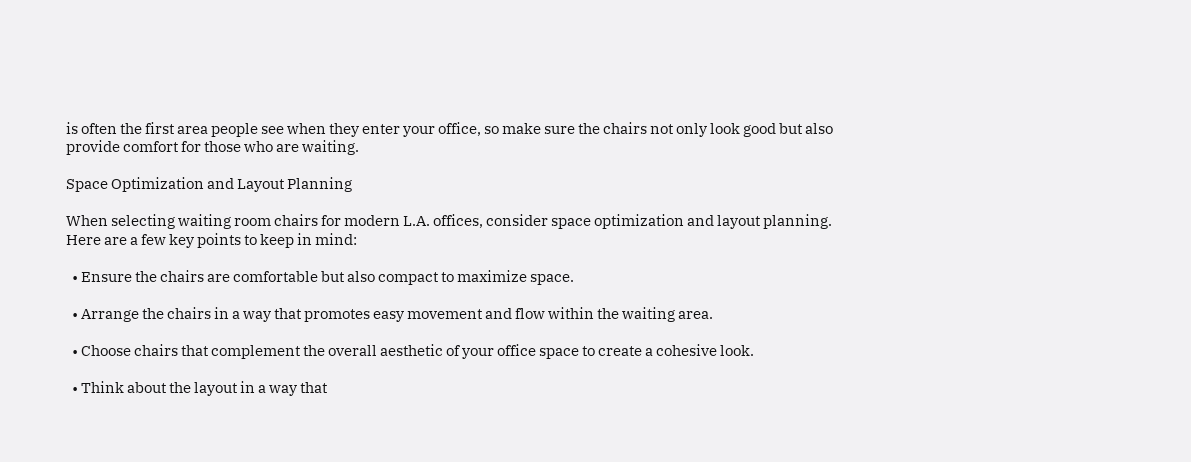is often the first area people see when they enter your office, so make sure the chairs not only look good but also provide comfort for those who are waiting.

Space Optimization and Layout Planning

When selecting waiting room chairs for modern L.A. offices, consider space optimization and layout planning. Here are a few key points to keep in mind:

  • Ensure the chairs are comfortable but also compact to maximize space.

  • Arrange the chairs in a way that promotes easy movement and flow within the waiting area.

  • Choose chairs that complement the overall aesthetic of your office space to create a cohesive look.

  • Think about the layout in a way that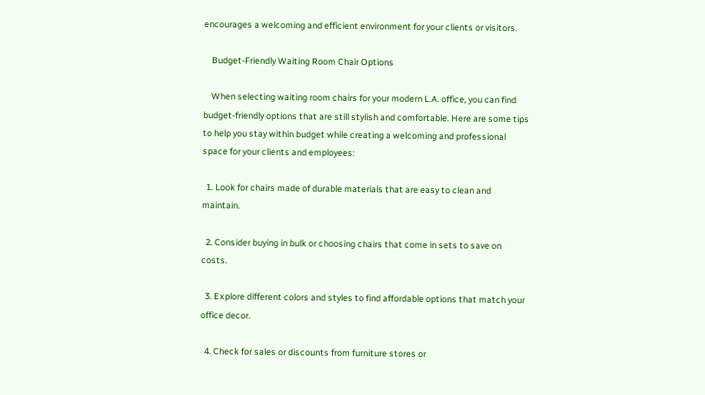encourages a welcoming and efficient environment for your clients or visitors.

    Budget-Friendly Waiting Room Chair Options

    When selecting waiting room chairs for your modern L.A. office, you can find budget-friendly options that are still stylish and comfortable. Here are some tips to help you stay within budget while creating a welcoming and professional space for your clients and employees:

  1. Look for chairs made of durable materials that are easy to clean and maintain.

  2. Consider buying in bulk or choosing chairs that come in sets to save on costs.

  3. Explore different colors and styles to find affordable options that match your office decor.

  4. Check for sales or discounts from furniture stores or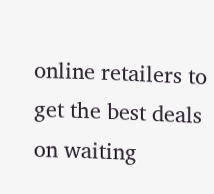online retailers to get the best deals on waiting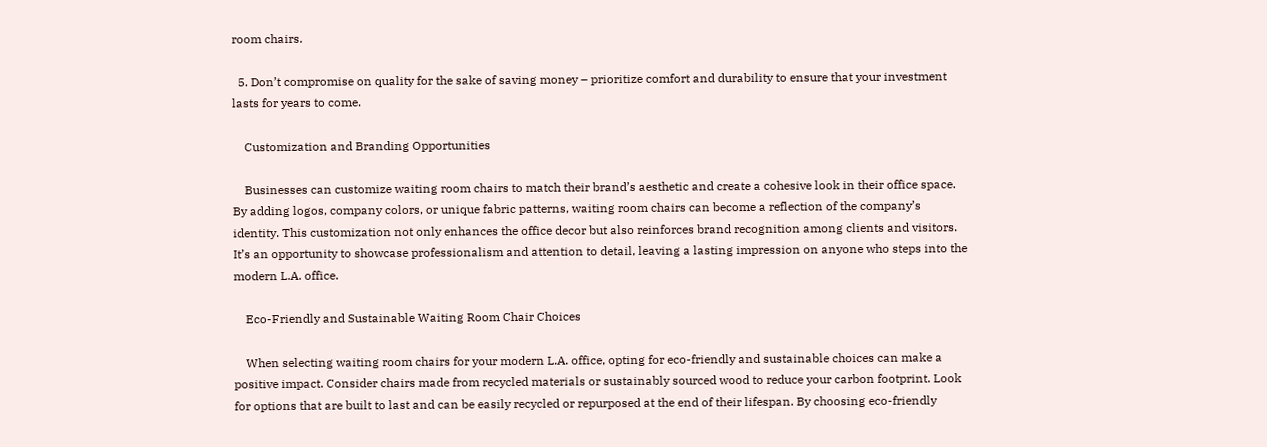room chairs.

  5. Don’t compromise on quality for the sake of saving money – prioritize comfort and durability to ensure that your investment lasts for years to come.

    Customization and Branding Opportunities

    Businesses can customize waiting room chairs to match their brand’s aesthetic and create a cohesive look in their office space. By adding logos, company colors, or unique fabric patterns, waiting room chairs can become a reflection of the company’s identity. This customization not only enhances the office decor but also reinforces brand recognition among clients and visitors. It’s an opportunity to showcase professionalism and attention to detail, leaving a lasting impression on anyone who steps into the modern L.A. office.

    Eco-Friendly and Sustainable Waiting Room Chair Choices

    When selecting waiting room chairs for your modern L.A. office, opting for eco-friendly and sustainable choices can make a positive impact. Consider chairs made from recycled materials or sustainably sourced wood to reduce your carbon footprint. Look for options that are built to last and can be easily recycled or repurposed at the end of their lifespan. By choosing eco-friendly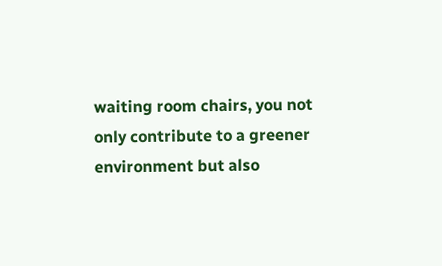waiting room chairs, you not only contribute to a greener environment but also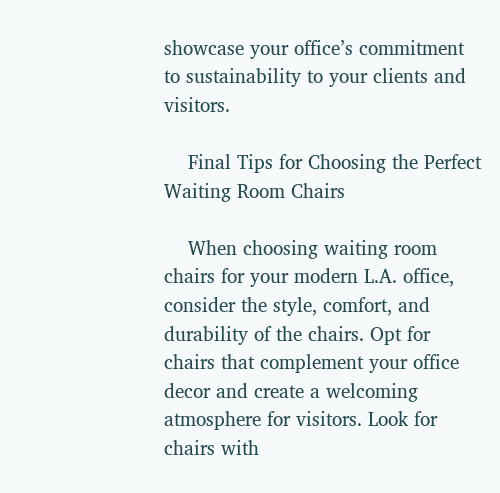showcase your office’s commitment to sustainability to your clients and visitors.

    Final Tips for Choosing the Perfect Waiting Room Chairs

    When choosing waiting room chairs for your modern L.A. office, consider the style, comfort, and durability of the chairs. Opt for chairs that complement your office decor and create a welcoming atmosphere for visitors. Look for chairs with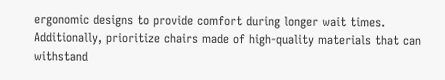ergonomic designs to provide comfort during longer wait times. Additionally, prioritize chairs made of high-quality materials that can withstand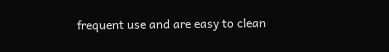frequent use and are easy to clean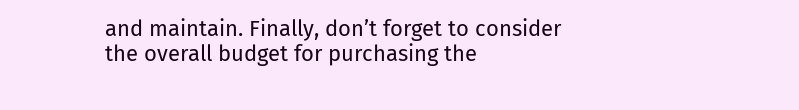and maintain. Finally, don’t forget to consider the overall budget for purchasing the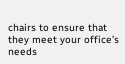chairs to ensure that they meet your office’s needs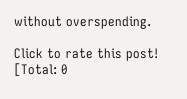without overspending.

Click to rate this post!
[Total: 0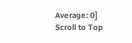Average: 0]
Scroll to Top